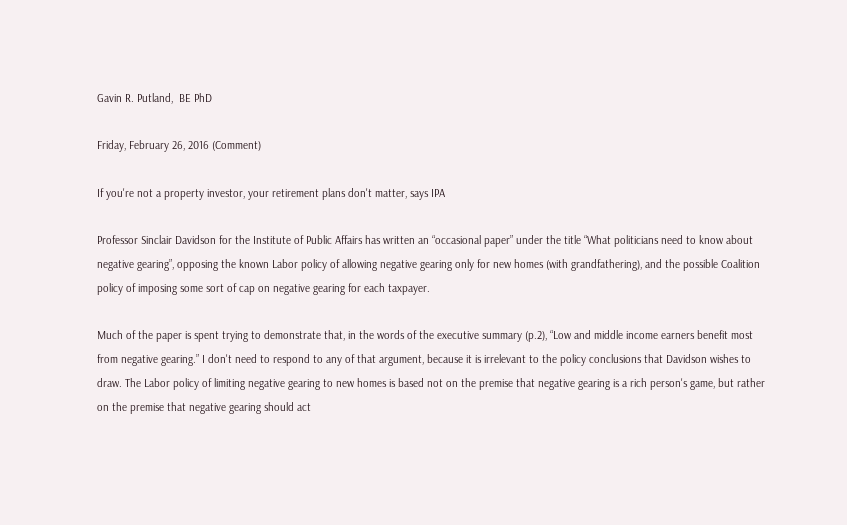Gavin R. Putland,  BE PhD

Friday, February 26, 2016 (Comment)

If you're not a property investor, your retirement plans don't matter, says IPA

Professor Sinclair Davidson for the Institute of Public Affairs has written an “occasional paper” under the title “What politicians need to know about negative gearing”, opposing the known Labor policy of allowing negative gearing only for new homes (with grandfathering), and the possible Coalition policy of imposing some sort of cap on negative gearing for each taxpayer.

Much of the paper is spent trying to demonstrate that, in the words of the executive summary (p.2), “Low and middle income earners benefit most from negative gearing.” I don't need to respond to any of that argument, because it is irrelevant to the policy conclusions that Davidson wishes to draw. The Labor policy of limiting negative gearing to new homes is based not on the premise that negative gearing is a rich person's game, but rather on the premise that negative gearing should act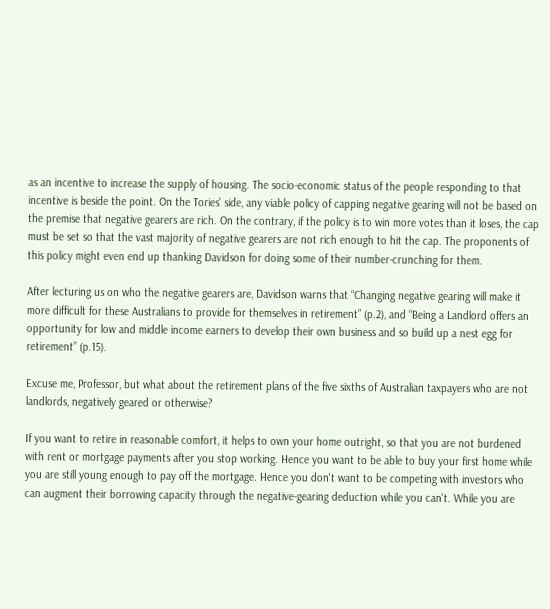as an incentive to increase the supply of housing. The socio-economic status of the people responding to that incentive is beside the point. On the Tories' side, any viable policy of capping negative gearing will not be based on the premise that negative gearers are rich. On the contrary, if the policy is to win more votes than it loses, the cap must be set so that the vast majority of negative gearers are not rich enough to hit the cap. The proponents of this policy might even end up thanking Davidson for doing some of their number-crunching for them.

After lecturing us on who the negative gearers are, Davidson warns that “Changing negative gearing will make it more difficult for these Australians to provide for themselves in retirement” (p.2), and “Being a Landlord offers an opportunity for low and middle income earners to develop their own business and so build up a nest egg for retirement” (p.15).

Excuse me, Professor, but what about the retirement plans of the five sixths of Australian taxpayers who are not landlords, negatively geared or otherwise?

If you want to retire in reasonable comfort, it helps to own your home outright, so that you are not burdened with rent or mortgage payments after you stop working. Hence you want to be able to buy your first home while you are still young enough to pay off the mortgage. Hence you don't want to be competing with investors who can augment their borrowing capacity through the negative-gearing deduction while you can't. While you are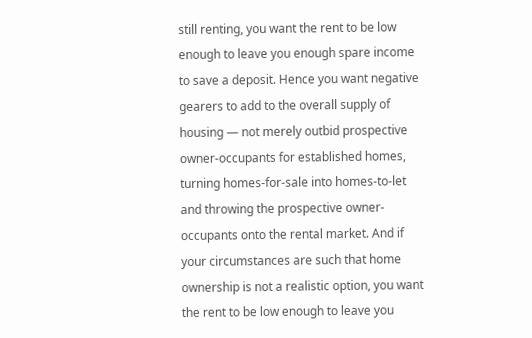still renting, you want the rent to be low enough to leave you enough spare income to save a deposit. Hence you want negative gearers to add to the overall supply of housing — not merely outbid prospective owner-occupants for established homes, turning homes-for-sale into homes-to-let and throwing the prospective owner-occupants onto the rental market. And if your circumstances are such that home ownership is not a realistic option, you want the rent to be low enough to leave you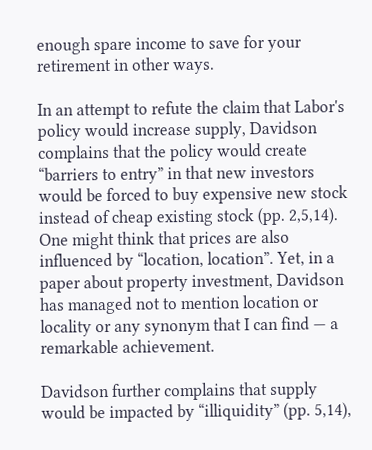enough spare income to save for your retirement in other ways.

In an attempt to refute the claim that Labor's policy would increase supply, Davidson complains that the policy would create “barriers to entry” in that new investors would be forced to buy expensive new stock instead of cheap existing stock (pp. 2,5,14). One might think that prices are also influenced by “location, location”. Yet, in a paper about property investment, Davidson has managed not to mention location or locality or any synonym that I can find — a remarkable achievement.

Davidson further complains that supply would be impacted by “illiquidity” (pp. 5,14),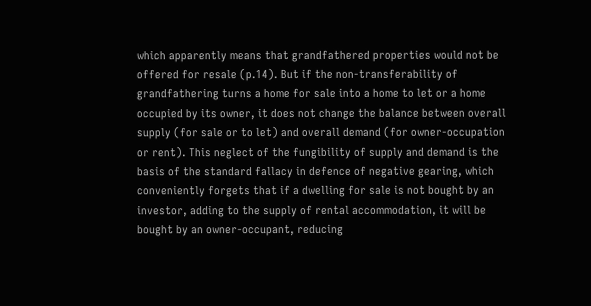which apparently means that grandfathered properties would not be offered for resale (p.14). But if the non-transferability of grandfathering turns a home for sale into a home to let or a home occupied by its owner, it does not change the balance between overall supply (for sale or to let) and overall demand (for owner-occupation or rent). This neglect of the fungibility of supply and demand is the basis of the standard fallacy in defence of negative gearing, which conveniently forgets that if a dwelling for sale is not bought by an investor, adding to the supply of rental accommodation, it will be bought by an owner-occupant, reducing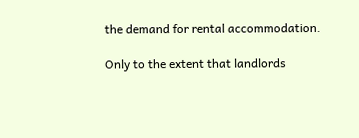the demand for rental accommodation.

Only to the extent that landlords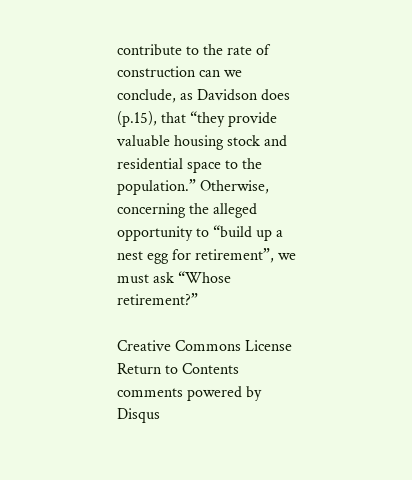contribute to the rate of construction can we conclude, as Davidson does (p.15), that “they provide valuable housing stock and residential space to the population.” Otherwise, concerning the alleged opportunity to “build up a nest egg for retirement”, we must ask “Whose retirement?”

Creative Commons License         Return to Contents
comments powered by Disqus